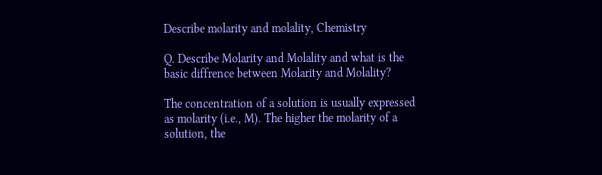Describe molarity and molality, Chemistry

Q. Describe Molarity and Molality and what is the basic diffrence between Molarity and Molality?

The concentration of a solution is usually expressed as molarity (i.e., M). The higher the molarity of a solution, the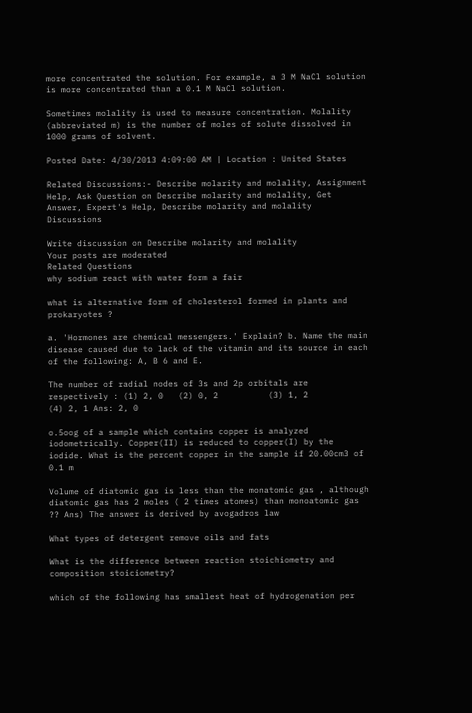more concentrated the solution. For example, a 3 M NaCl solution is more concentrated than a 0.1 M NaCl solution.

Sometimes molality is used to measure concentration. Molality (abbreviated m) is the number of moles of solute dissolved in 1000 grams of solvent.

Posted Date: 4/30/2013 4:09:00 AM | Location : United States

Related Discussions:- Describe molarity and molality, Assignment Help, Ask Question on Describe molarity and molality, Get Answer, Expert's Help, Describe molarity and molality Discussions

Write discussion on Describe molarity and molality
Your posts are moderated
Related Questions
why sodium react with water form a fair

what is alternative form of cholesterol formed in plants and prokaryotes ?

a. 'Hormones are chemical messengers.' Explain? b. Name the main disease caused due to lack of the vitamin and its source in each of the following: A, B 6 and E.

The number of radial nodes of 3s and 2p orbitals are respectively : (1) 2, 0   (2) 0, 2          (3) 1, 2             (4) 2, 1 Ans: 2, 0

o.5oog of a sample which contains copper is analyzed iodometrically. Copper(II) is reduced to copper(I) by the iodide. What is the percent copper in the sample if 20.00cm3 of 0.1 m

Volume of diatomic gas is less than the monatomic gas , although diatomic gas has 2 moles ( 2 times atomes) than monoatomic gas ?? Ans) The answer is derived by avogadros law

What types of detergent remove oils and fats

What is the difference between reaction stoichiometry and composition stoiciometry?

which of the following has smallest heat of hydrogenation per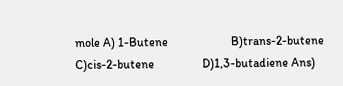mole A) 1-Butene                     B)trans-2-butene C)cis-2-butene                D)1,3-butadiene Ans)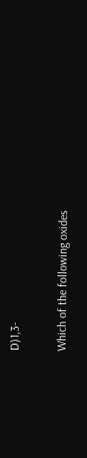D)1,3-

Which of the following oxides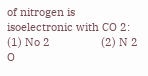of nitrogen is isoelectronic with CO 2: (1) No 2                 (2) N 2 O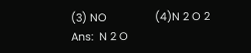(3) NO                (4)N 2 O 2 Ans:  N 2 O